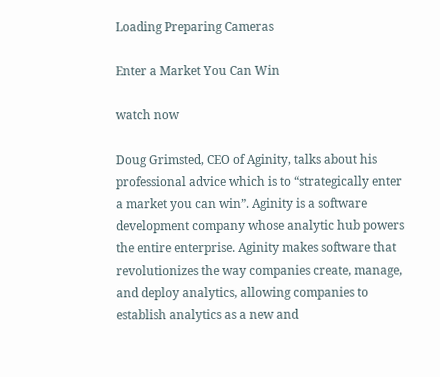Loading Preparing Cameras

Enter a Market You Can Win

watch now

Doug Grimsted, CEO of Aginity, talks about his professional advice which is to “strategically enter a market you can win”. Aginity is a software development company whose analytic hub powers the entire enterprise. Aginity makes software that revolutionizes the way companies create, manage, and deploy analytics, allowing companies to establish analytics as a new and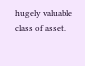hugely valuable class of asset.